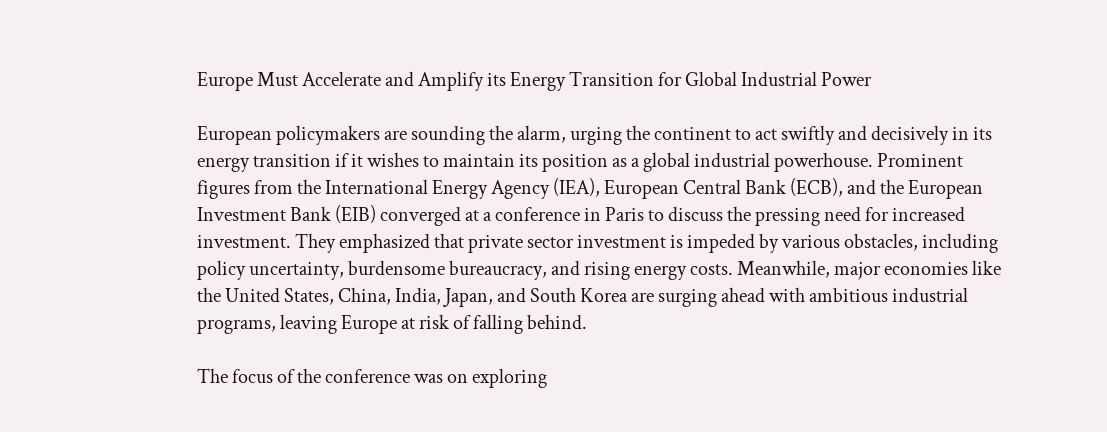Europe Must Accelerate and Amplify its Energy Transition for Global Industrial Power

European policymakers are sounding the alarm, urging the continent to act swiftly and decisively in its energy transition if it wishes to maintain its position as a global industrial powerhouse. Prominent figures from the International Energy Agency (IEA), European Central Bank (ECB), and the European Investment Bank (EIB) converged at a conference in Paris to discuss the pressing need for increased investment. They emphasized that private sector investment is impeded by various obstacles, including policy uncertainty, burdensome bureaucracy, and rising energy costs. Meanwhile, major economies like the United States, China, India, Japan, and South Korea are surging ahead with ambitious industrial programs, leaving Europe at risk of falling behind.

The focus of the conference was on exploring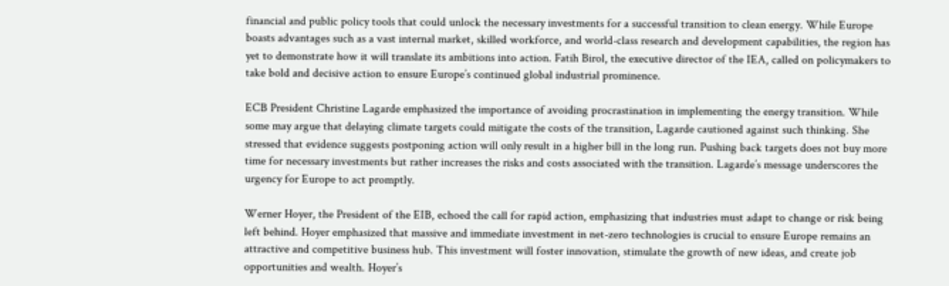financial and public policy tools that could unlock the necessary investments for a successful transition to clean energy. While Europe boasts advantages such as a vast internal market, skilled workforce, and world-class research and development capabilities, the region has yet to demonstrate how it will translate its ambitions into action. Fatih Birol, the executive director of the IEA, called on policymakers to take bold and decisive action to ensure Europe’s continued global industrial prominence.

ECB President Christine Lagarde emphasized the importance of avoiding procrastination in implementing the energy transition. While some may argue that delaying climate targets could mitigate the costs of the transition, Lagarde cautioned against such thinking. She stressed that evidence suggests postponing action will only result in a higher bill in the long run. Pushing back targets does not buy more time for necessary investments but rather increases the risks and costs associated with the transition. Lagarde’s message underscores the urgency for Europe to act promptly.

Werner Hoyer, the President of the EIB, echoed the call for rapid action, emphasizing that industries must adapt to change or risk being left behind. Hoyer emphasized that massive and immediate investment in net-zero technologies is crucial to ensure Europe remains an attractive and competitive business hub. This investment will foster innovation, stimulate the growth of new ideas, and create job opportunities and wealth. Hoyer’s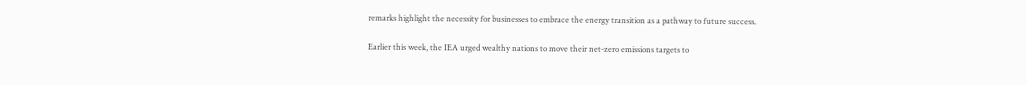remarks highlight the necessity for businesses to embrace the energy transition as a pathway to future success.

Earlier this week, the IEA urged wealthy nations to move their net-zero emissions targets to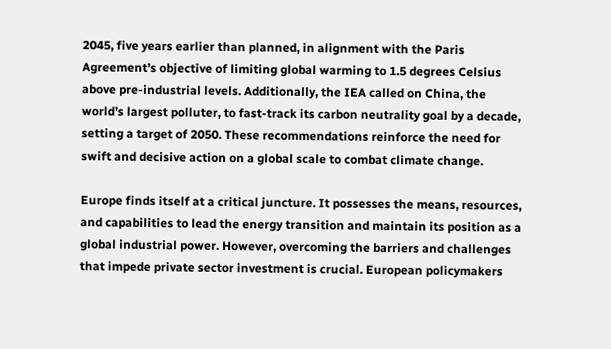2045, five years earlier than planned, in alignment with the Paris Agreement’s objective of limiting global warming to 1.5 degrees Celsius above pre-industrial levels. Additionally, the IEA called on China, the world’s largest polluter, to fast-track its carbon neutrality goal by a decade, setting a target of 2050. These recommendations reinforce the need for swift and decisive action on a global scale to combat climate change.

Europe finds itself at a critical juncture. It possesses the means, resources, and capabilities to lead the energy transition and maintain its position as a global industrial power. However, overcoming the barriers and challenges that impede private sector investment is crucial. European policymakers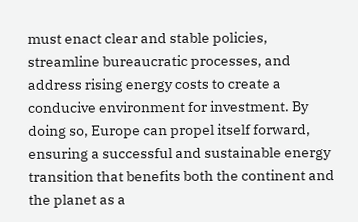must enact clear and stable policies, streamline bureaucratic processes, and address rising energy costs to create a conducive environment for investment. By doing so, Europe can propel itself forward, ensuring a successful and sustainable energy transition that benefits both the continent and the planet as a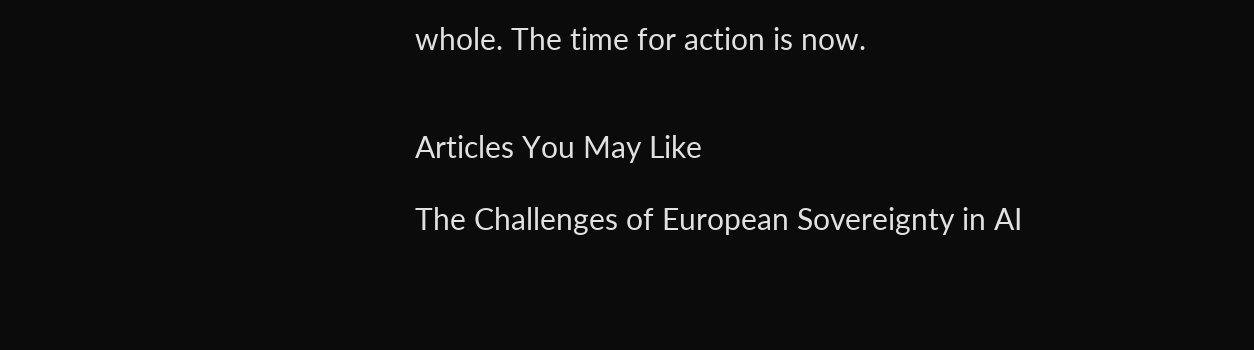whole. The time for action is now.


Articles You May Like

The Challenges of European Sovereignty in AI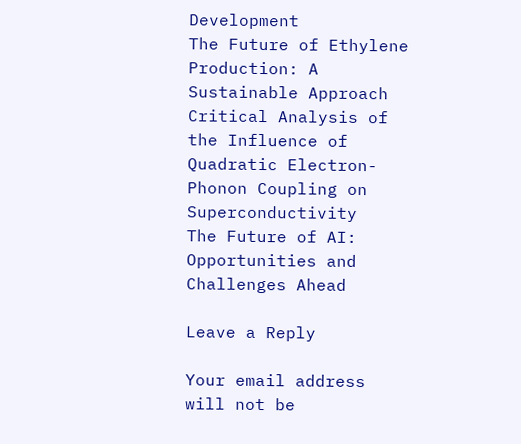Development
The Future of Ethylene Production: A Sustainable Approach
Critical Analysis of the Influence of Quadratic Electron-Phonon Coupling on Superconductivity
The Future of AI: Opportunities and Challenges Ahead

Leave a Reply

Your email address will not be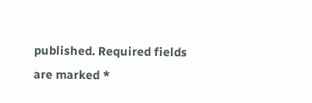published. Required fields are marked *